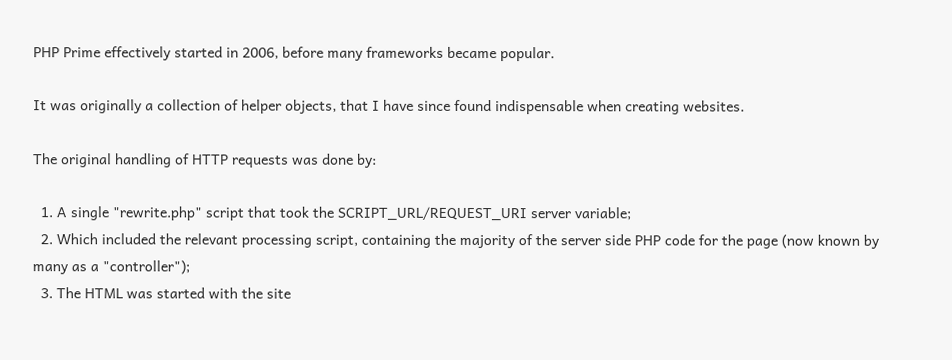PHP Prime effectively started in 2006, before many frameworks became popular.

It was originally a collection of helper objects, that I have since found indispensable when creating websites.

The original handling of HTTP requests was done by:

  1. A single "rewrite.php" script that took the SCRIPT_URL/REQUEST_URI server variable;
  2. Which included the relevant processing script, containing the majority of the server side PHP code for the page (now known by many as a "controller");
  3. The HTML was started with the site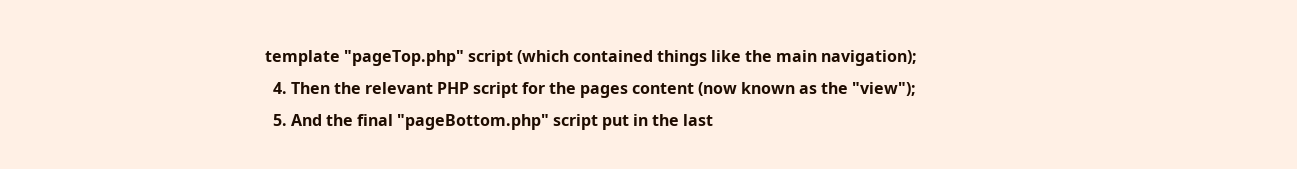template "pageTop.php" script (which contained things like the main navigation);
  4. Then the relevant PHP script for the pages content (now known as the "view");
  5. And the final "pageBottom.php" script put in the last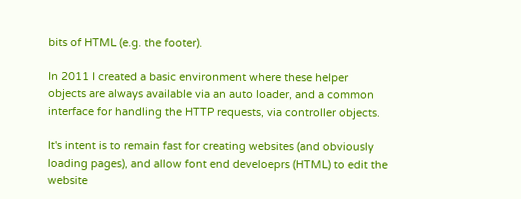bits of HTML (e.g. the footer).

In 2011 I created a basic environment where these helper objects are always available via an auto loader, and a common interface for handling the HTTP requests, via controller objects.

It's intent is to remain fast for creating websites (and obviously loading pages), and allow font end develoeprs (HTML) to edit the website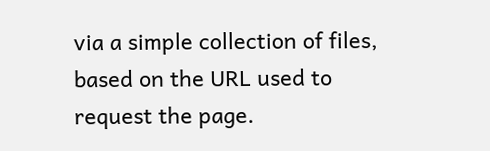via a simple collection of files, based on the URL used to request the page.